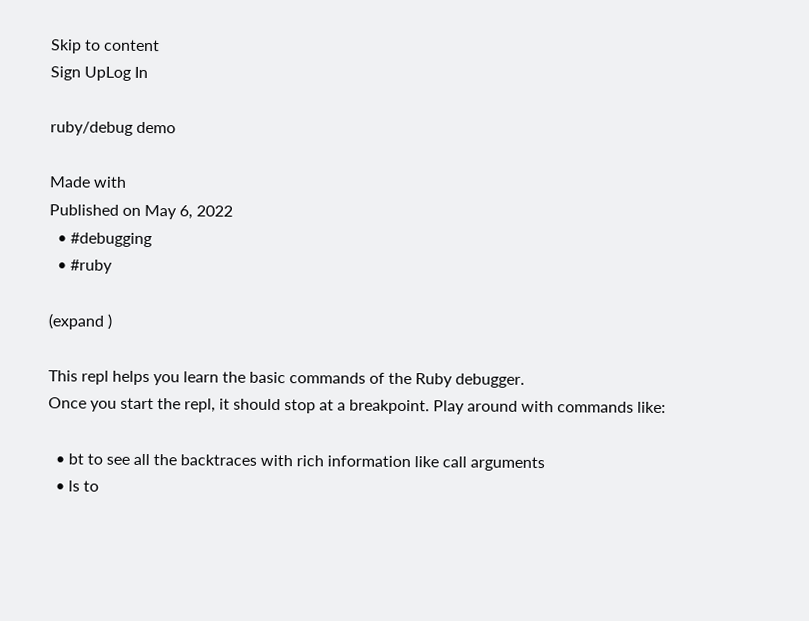Skip to content
Sign UpLog In

ruby/debug demo

Made with
Published on May 6, 2022
  • #debugging
  • #ruby

(expand )

This repl helps you learn the basic commands of the Ruby debugger.
Once you start the repl, it should stop at a breakpoint. Play around with commands like:

  • bt to see all the backtraces with rich information like call arguments
  • ls to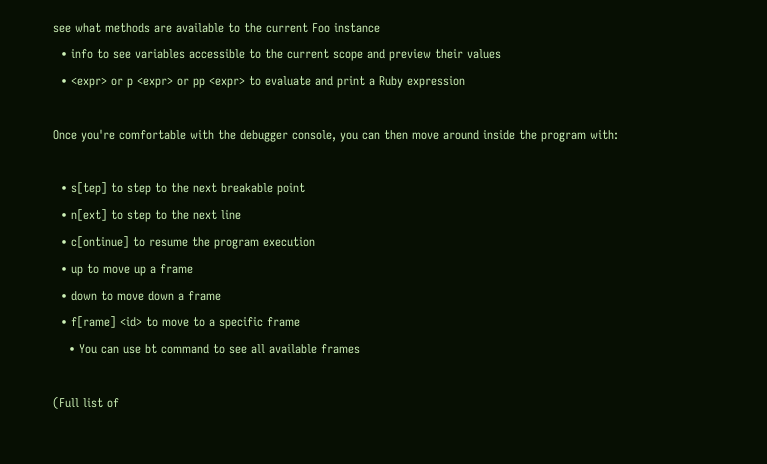see what methods are available to the current Foo instance
  • info to see variables accessible to the current scope and preview their values
  • <expr> or p <expr> or pp <expr> to evaluate and print a Ruby expression

Once you're comfortable with the debugger console, you can then move around inside the program with:

  • s[tep] to step to the next breakable point
  • n[ext] to step to the next line
  • c[ontinue] to resume the program execution
  • up to move up a frame
  • down to move down a frame
  • f[rame] <id> to move to a specific frame
    • You can use bt command to see all available frames

(Full list of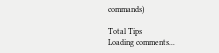commands)

Total Tips
Loading comments...